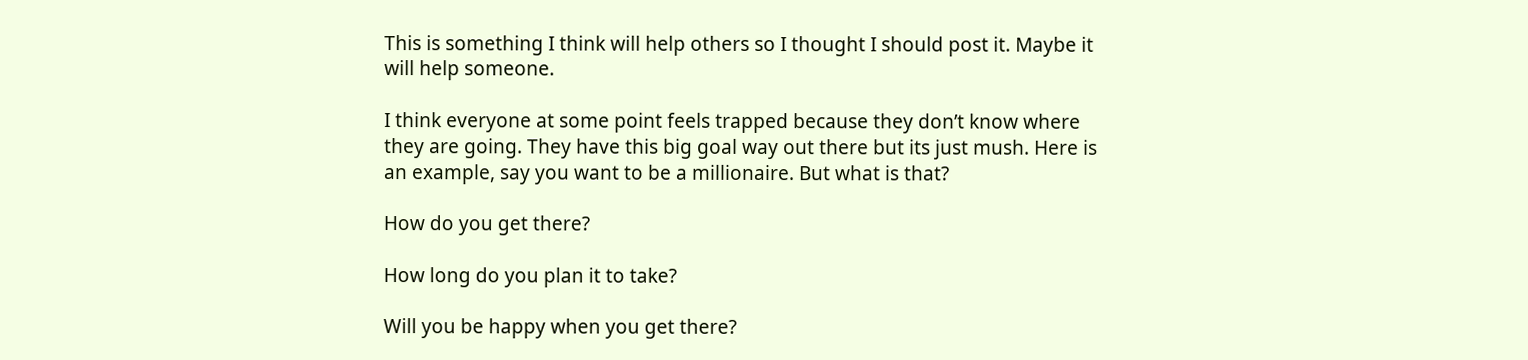This is something I think will help others so I thought I should post it. Maybe it will help someone.

I think everyone at some point feels trapped because they don’t know where they are going. They have this big goal way out there but its just mush. Here is an example, say you want to be a millionaire. But what is that?

How do you get there?

How long do you plan it to take?

Will you be happy when you get there?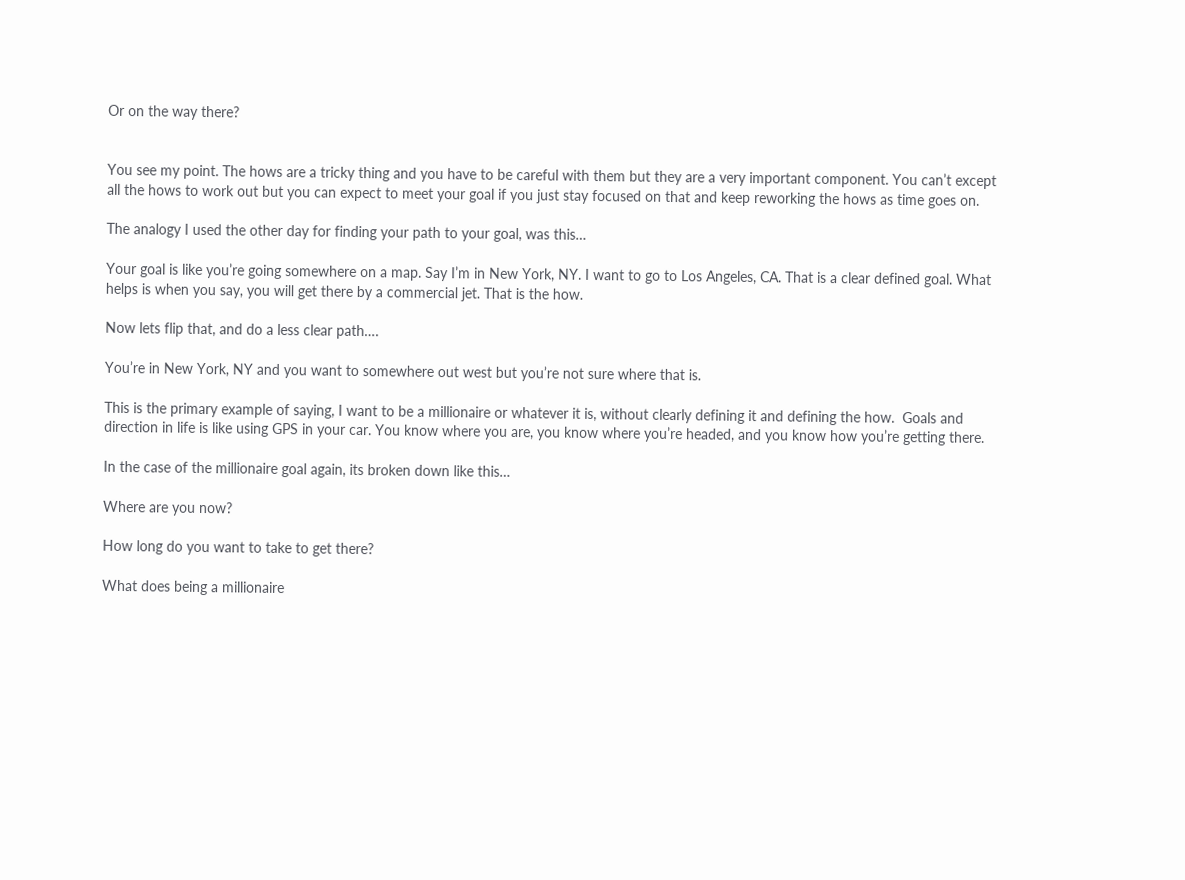Or on the way there?


You see my point. The hows are a tricky thing and you have to be careful with them but they are a very important component. You can’t except all the hows to work out but you can expect to meet your goal if you just stay focused on that and keep reworking the hows as time goes on.

The analogy I used the other day for finding your path to your goal, was this…

Your goal is like you’re going somewhere on a map. Say I’m in New York, NY. I want to go to Los Angeles, CA. That is a clear defined goal. What helps is when you say, you will get there by a commercial jet. That is the how.

Now lets flip that, and do a less clear path….

You’re in New York, NY and you want to somewhere out west but you’re not sure where that is.

This is the primary example of saying, I want to be a millionaire or whatever it is, without clearly defining it and defining the how.  Goals and direction in life is like using GPS in your car. You know where you are, you know where you’re headed, and you know how you’re getting there.

In the case of the millionaire goal again, its broken down like this…

Where are you now?

How long do you want to take to get there?

What does being a millionaire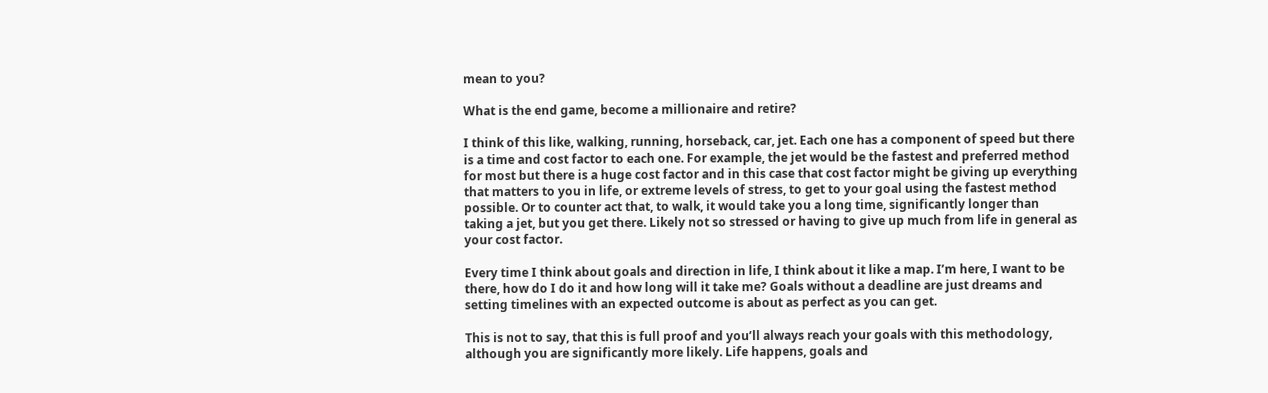mean to you?

What is the end game, become a millionaire and retire?

I think of this like, walking, running, horseback, car, jet. Each one has a component of speed but there is a time and cost factor to each one. For example, the jet would be the fastest and preferred method for most but there is a huge cost factor and in this case that cost factor might be giving up everything that matters to you in life, or extreme levels of stress, to get to your goal using the fastest method possible. Or to counter act that, to walk, it would take you a long time, significantly longer than taking a jet, but you get there. Likely not so stressed or having to give up much from life in general as your cost factor.

Every time I think about goals and direction in life, I think about it like a map. I’m here, I want to be there, how do I do it and how long will it take me? Goals without a deadline are just dreams and setting timelines with an expected outcome is about as perfect as you can get.

This is not to say, that this is full proof and you’ll always reach your goals with this methodology, although you are significantly more likely. Life happens, goals and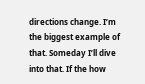directions change. I’m the biggest example of that. Someday I’ll dive into that. If the how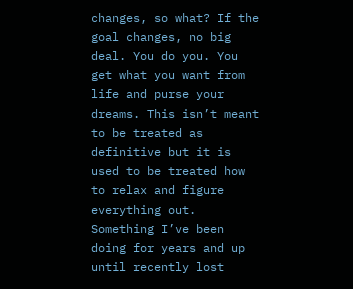changes, so what? If the goal changes, no big deal. You do you. You get what you want from life and purse your dreams. This isn’t meant to be treated as definitive but it is used to be treated how to relax and figure everything out. Something I’ve been doing for years and up until recently lost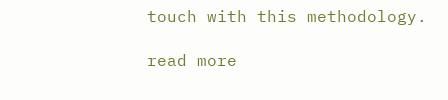touch with this methodology.

read more